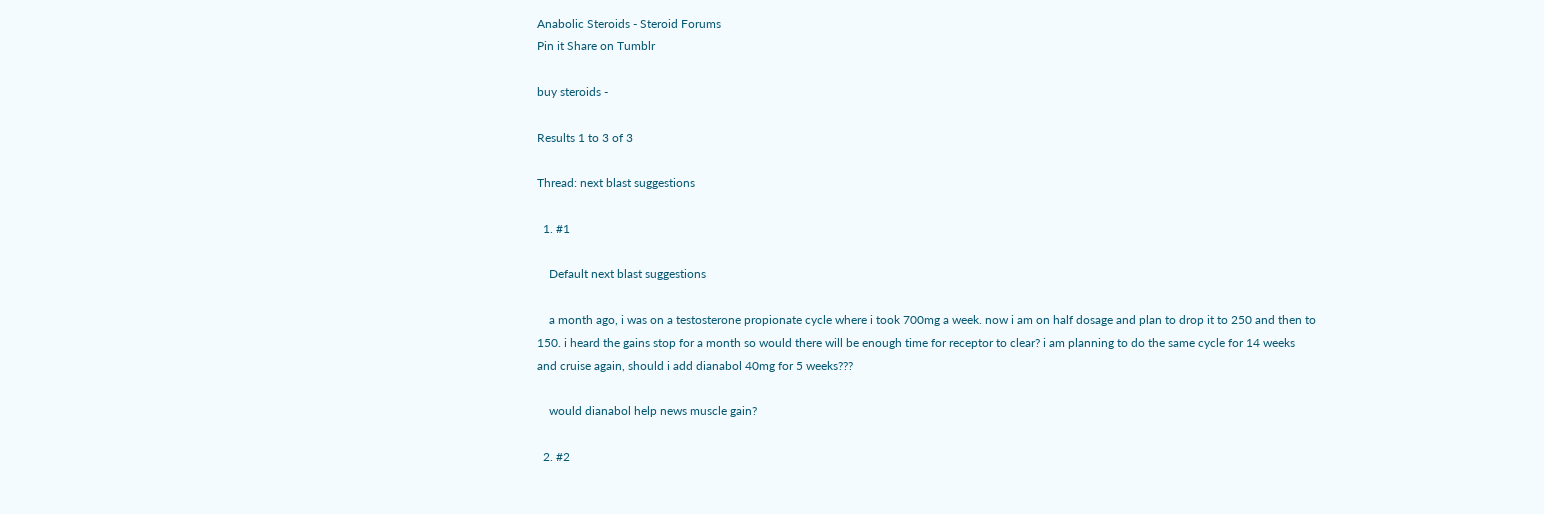Anabolic Steroids - Steroid Forums
Pin it Share on Tumblr

buy steroids -

Results 1 to 3 of 3

Thread: next blast suggestions

  1. #1

    Default next blast suggestions

    a month ago, i was on a testosterone propionate cycle where i took 700mg a week. now i am on half dosage and plan to drop it to 250 and then to 150. i heard the gains stop for a month so would there will be enough time for receptor to clear? i am planning to do the same cycle for 14 weeks and cruise again, should i add dianabol 40mg for 5 weeks???

    would dianabol help news muscle gain?

  2. #2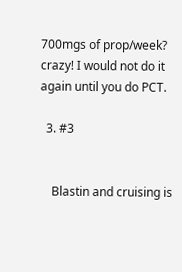700mgs of prop/week? crazy! I would not do it again until you do PCT.

  3. #3


    Blastin and cruising is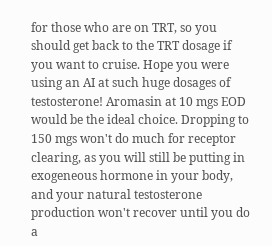for those who are on TRT, so you should get back to the TRT dosage if you want to cruise. Hope you were using an AI at such huge dosages of testosterone! Aromasin at 10 mgs EOD would be the ideal choice. Dropping to 150 mgs won't do much for receptor clearing, as you will still be putting in exogeneous hormone in your body, and your natural testosterone production won't recover until you do a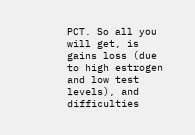PCT. So all you will get, is gains loss (due to high estrogen and low test levels), and difficulties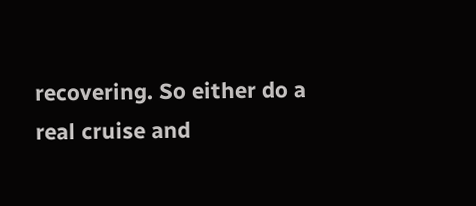recovering. So either do a real cruise and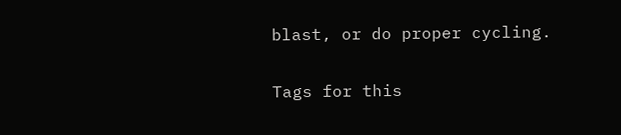blast, or do proper cycling.

Tags for this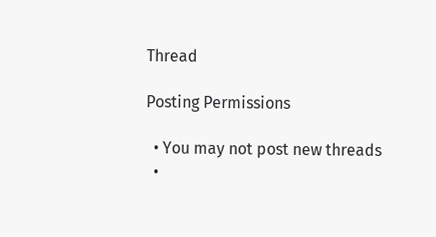Thread

Posting Permissions

  • You may not post new threads
  •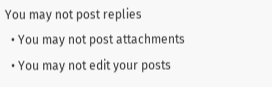You may not post replies
  • You may not post attachments
  • You may not edit your posts